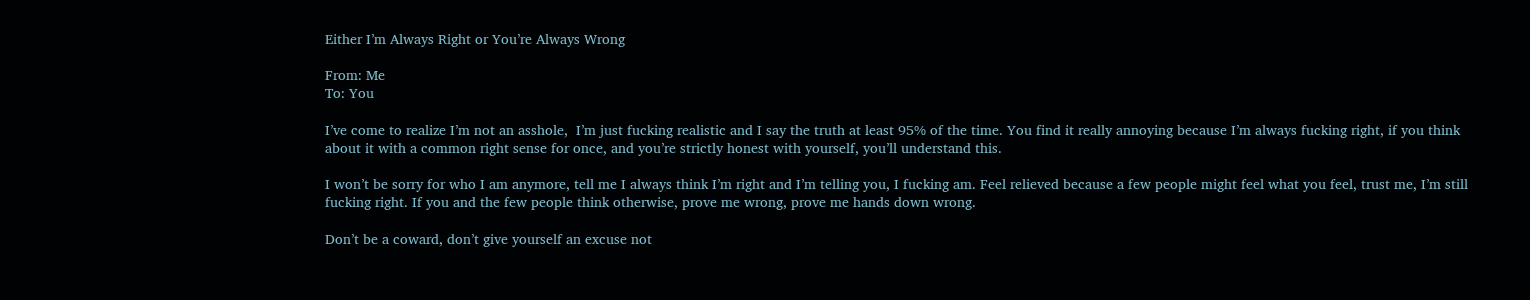Either I’m Always Right or You’re Always Wrong

From: Me
To: You

I’ve come to realize I’m not an asshole,  I’m just fucking realistic and I say the truth at least 95% of the time. You find it really annoying because I’m always fucking right, if you think about it with a common right sense for once, and you’re strictly honest with yourself, you’ll understand this.

I won’t be sorry for who I am anymore, tell me I always think I’m right and I’m telling you, I fucking am. Feel relieved because a few people might feel what you feel, trust me, I’m still fucking right. If you and the few people think otherwise, prove me wrong, prove me hands down wrong.

Don’t be a coward, don’t give yourself an excuse not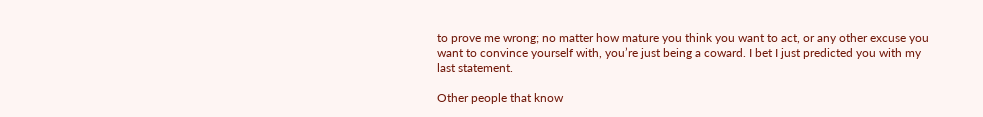to prove me wrong; no matter how mature you think you want to act, or any other excuse you want to convince yourself with, you’re just being a coward. I bet I just predicted you with my last statement.

Other people that know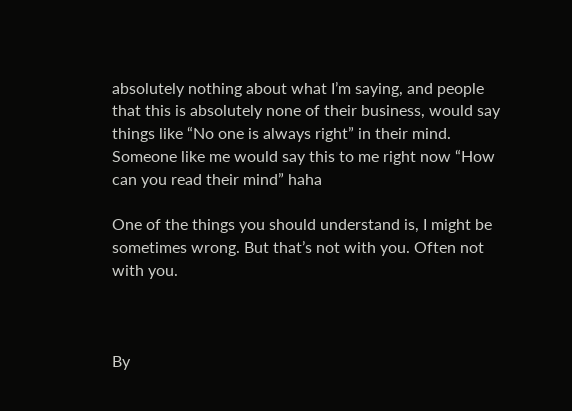absolutely nothing about what I’m saying, and people that this is absolutely none of their business, would say things like “No one is always right” in their mind. Someone like me would say this to me right now “How can you read their mind” haha

One of the things you should understand is, I might be sometimes wrong. But that’s not with you. Often not with you.



By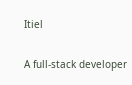Itiel

A full-stack developer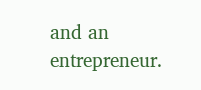and an entrepreneur.